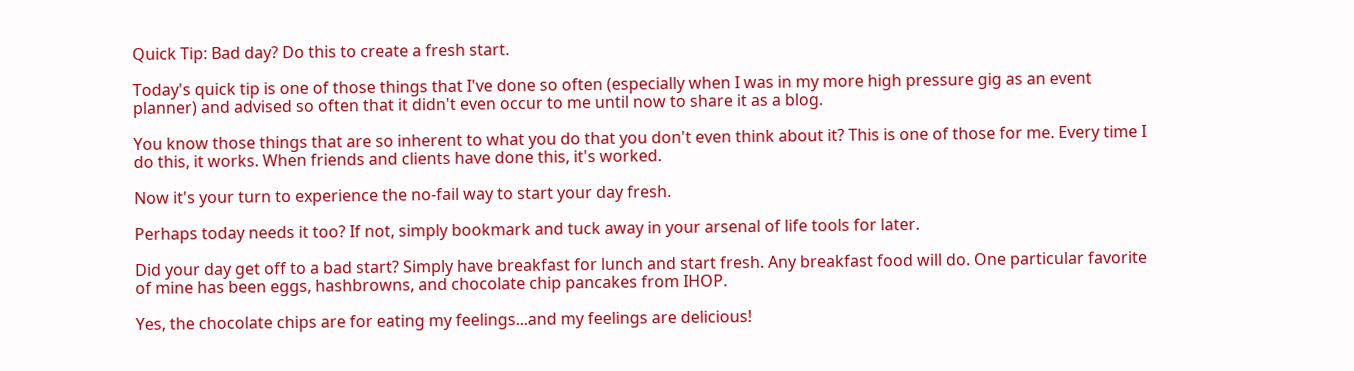Quick Tip: Bad day? Do this to create a fresh start.

Today's quick tip is one of those things that I've done so often (especially when I was in my more high pressure gig as an event planner) and advised so often that it didn't even occur to me until now to share it as a blog.

You know those things that are so inherent to what you do that you don't even think about it? This is one of those for me. Every time I do this, it works. When friends and clients have done this, it's worked.

Now it's your turn to experience the no-fail way to start your day fresh.

Perhaps today needs it too? If not, simply bookmark and tuck away in your arsenal of life tools for later.

Did your day get off to a bad start? Simply have breakfast for lunch and start fresh. Any breakfast food will do. One particular favorite of mine has been eggs, hashbrowns, and chocolate chip pancakes from IHOP.

Yes, the chocolate chips are for eating my feelings...and my feelings are delicious!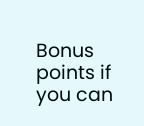Bonus points if you can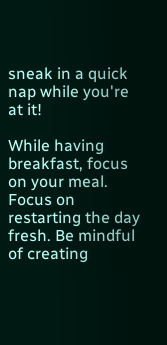sneak in a quick nap while you're at it!

While having breakfast, focus on your meal. Focus on restarting the day fresh. Be mindful of creating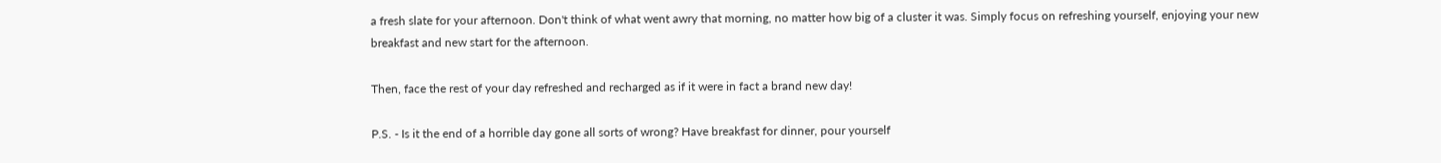a fresh slate for your afternoon. Don't think of what went awry that morning, no matter how big of a cluster it was. Simply focus on refreshing yourself, enjoying your new breakfast and new start for the afternoon.

Then, face the rest of your day refreshed and recharged as if it were in fact a brand new day!

P.S. - Is it the end of a horrible day gone all sorts of wrong? Have breakfast for dinner, pour yourself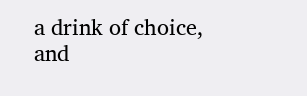a drink of choice, and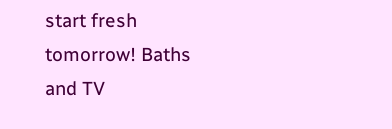start fresh tomorrow! Baths and TV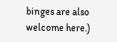binges are also welcome here.)